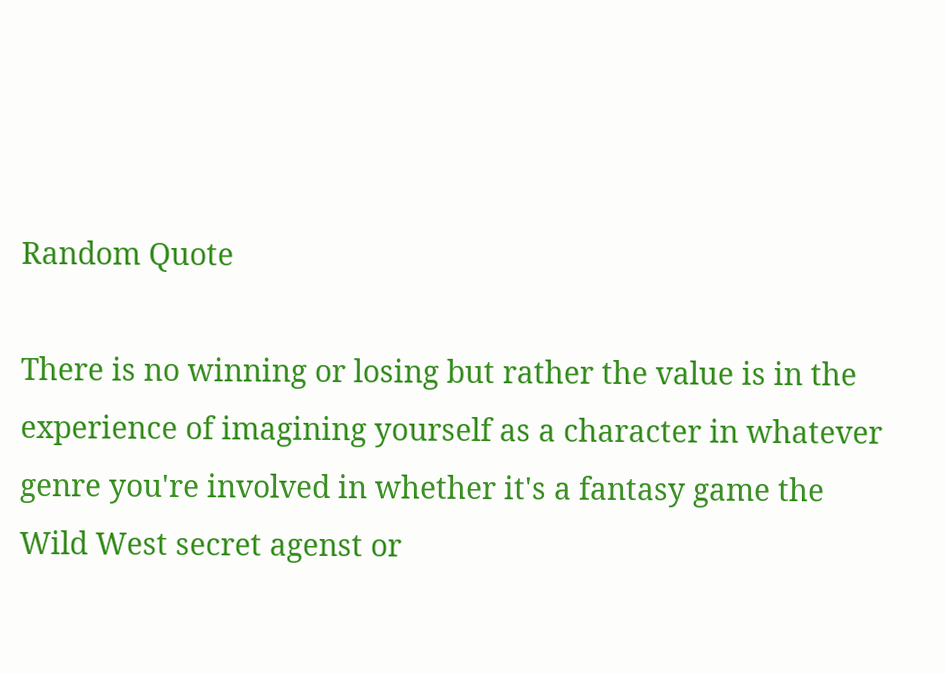Random Quote

There is no winning or losing but rather the value is in the experience of imagining yourself as a character in whatever genre you're involved in whether it's a fantasy game the Wild West secret agenst or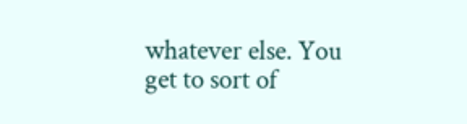whatever else. You get to sort of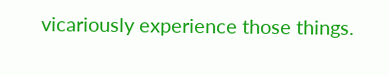vicariously experience those things.